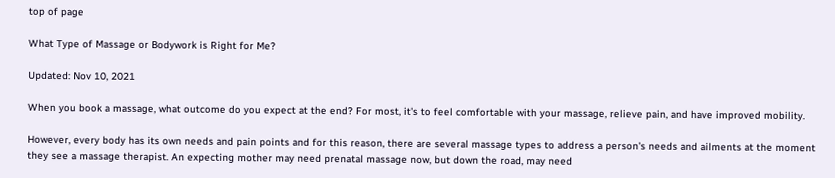top of page

What Type of Massage or Bodywork is Right for Me?

Updated: Nov 10, 2021

When you book a massage, what outcome do you expect at the end? For most, it's to feel comfortable with your massage, relieve pain, and have improved mobility.

However, every body has its own needs and pain points and for this reason, there are several massage types to address a person's needs and ailments at the moment they see a massage therapist. An expecting mother may need prenatal massage now, but down the road, may need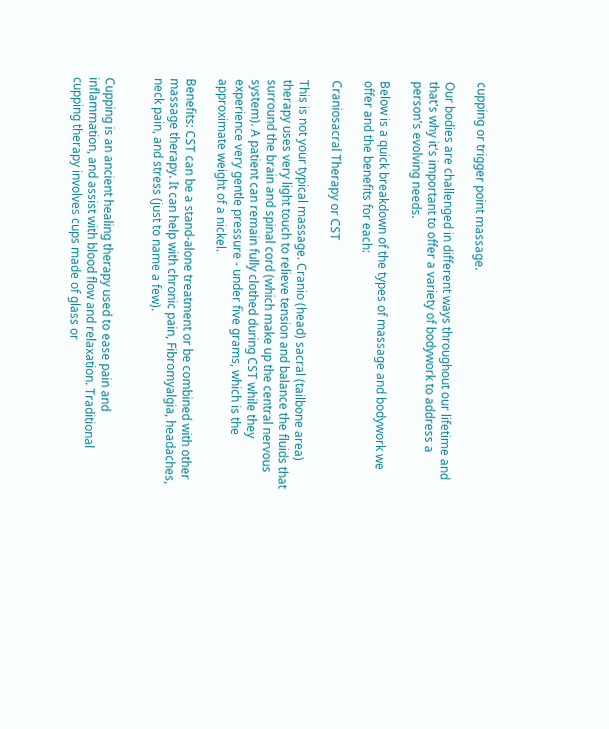cupping or trigger point massage.

Our bodies are challenged in different ways throughout our lifetime and that's why it's important to offer a variety of bodywork to address a person's evolving needs.

Below is a quick breakdown of the types of massage and bodywork we offer and the benefits for each:

Craniosacral Therapy or CST

This is not your typical massage. Cranio (head) sacral (tailbone area) therapy uses very light touch to relieve tension and balance the fluids that surround the brain and spinal cord (which make up the central nervous system). A patient can remain fully clothed during CST while they experience very gentle pressure - under five grams, which is the approximate weight of a nickel.

Benefits: CST can be a stand-alone treatment or be combined with other massage therapy. It can help with chronic pain, Fibromyalgia, headaches, neck pain, and stress (just to name a few).


Cupping is an ancient healing therapy used to ease pain and inflammation, and assist with blood flow and relaxation. Traditional cupping therapy involves cups made of glass or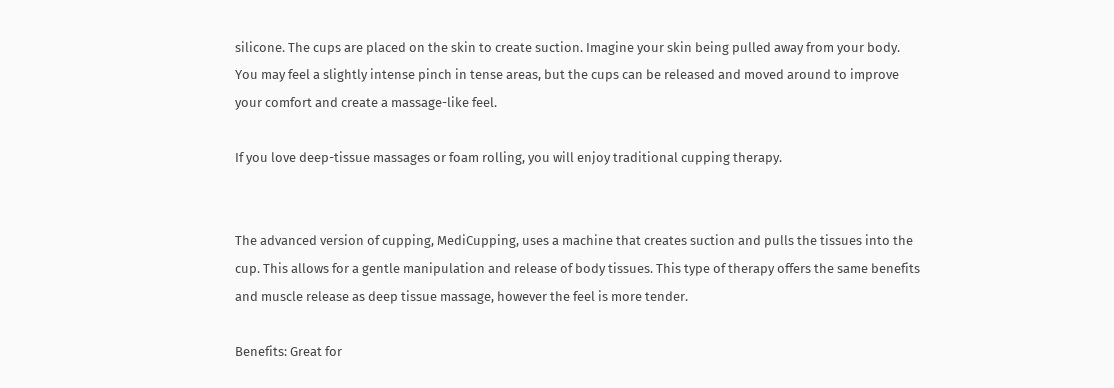silicone. The cups are placed on the skin to create suction. Imagine your skin being pulled away from your body. You may feel a slightly intense pinch in tense areas, but the cups can be released and moved around to improve your comfort and create a massage-like feel.

If you love deep-tissue massages or foam rolling, you will enjoy traditional cupping therapy.


The advanced version of cupping, MediCupping, uses a machine that creates suction and pulls the tissues into the cup. This allows for a gentle manipulation and release of body tissues. This type of therapy offers the same benefits and muscle release as deep tissue massage, however the feel is more tender.

Benefits: Great for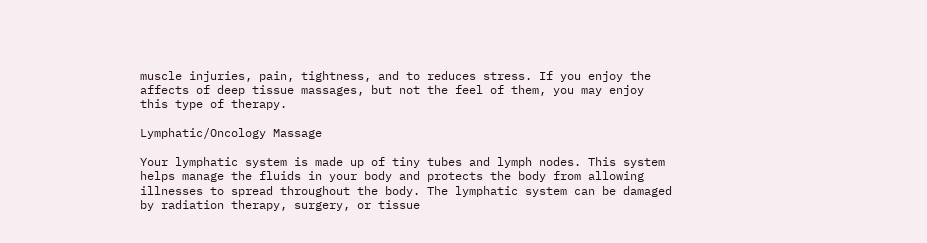muscle injuries, pain, tightness, and to reduces stress. If you enjoy the affects of deep tissue massages, but not the feel of them, you may enjoy this type of therapy.

Lymphatic/Oncology Massage

Your lymphatic system is made up of tiny tubes and lymph nodes. This system helps manage the fluids in your body and protects the body from allowing illnesses to spread throughout the body. The lymphatic system can be damaged by radiation therapy, surgery, or tissue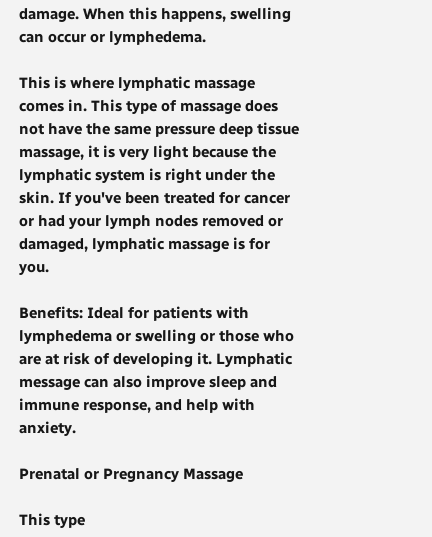damage. When this happens, swelling can occur or lymphedema.

This is where lymphatic massage comes in. This type of massage does not have the same pressure deep tissue massage, it is very light because the lymphatic system is right under the skin. If you've been treated for cancer or had your lymph nodes removed or damaged, lymphatic massage is for you.

Benefits: Ideal for patients with lymphedema or swelling or those who are at risk of developing it. Lymphatic message can also improve sleep and immune response, and help with anxiety.

Prenatal or Pregnancy Massage

This type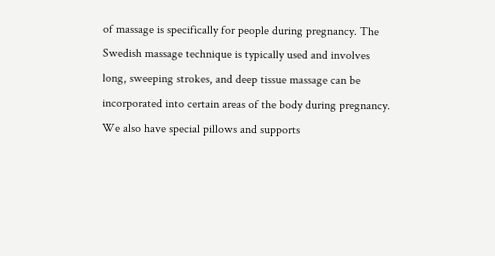of massage is specifically for people during pregnancy. The Swedish massage technique is typically used and involves long, sweeping strokes, and deep tissue massage can be incorporated into certain areas of the body during pregnancy. We also have special pillows and supports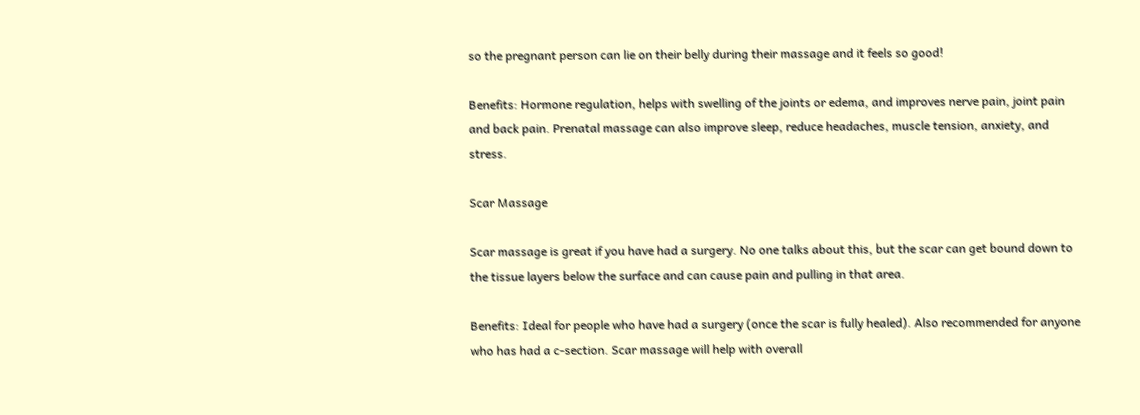so the pregnant person can lie on their belly during their massage and it feels so good!

Benefits: Hormone regulation, helps with swelling of the joints or edema, and improves nerve pain, joint pain and back pain. Prenatal massage can also improve sleep, reduce headaches, muscle tension, anxiety, and stress.

Scar Massage

Scar massage is great if you have had a surgery. No one talks about this, but the scar can get bound down to the tissue layers below the surface and can cause pain and pulling in that area.

Benefits: Ideal for people who have had a surgery (once the scar is fully healed). Also recommended for anyone who has had a c-section. Scar massage will help with overall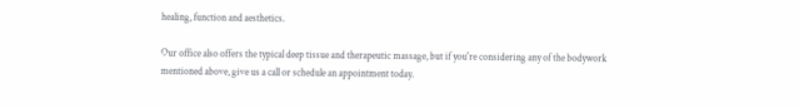healing, function and aesthetics.

Our office also offers the typical deep tissue and therapeutic massage, but if you're considering any of the bodywork mentioned above, give us a call or schedule an appointment today.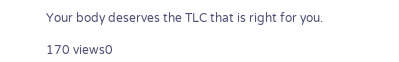Your body deserves the TLC that is right for you.

170 views0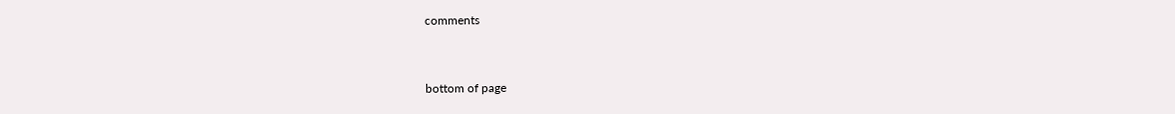comments


bottom of page